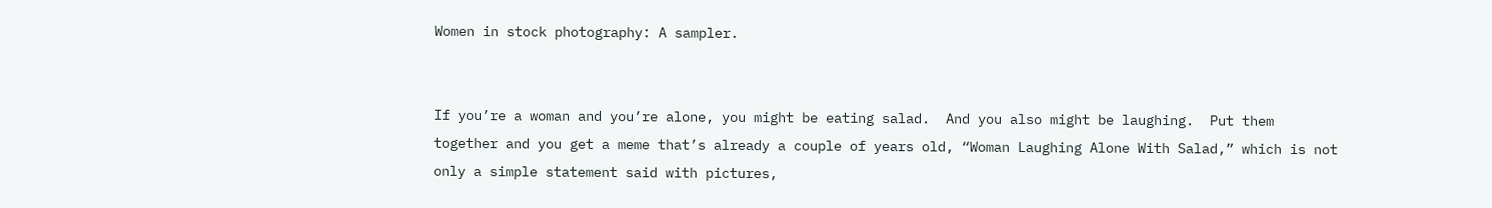Women in stock photography: A sampler.


If you’re a woman and you’re alone, you might be eating salad.  And you also might be laughing.  Put them together and you get a meme that’s already a couple of years old, “Woman Laughing Alone With Salad,” which is not only a simple statement said with pictures,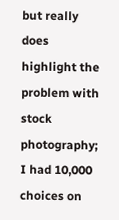but really does highlight the problem with stock photography; I had 10,000 choices on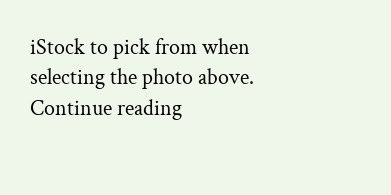iStock to pick from when selecting the photo above. Continue reading